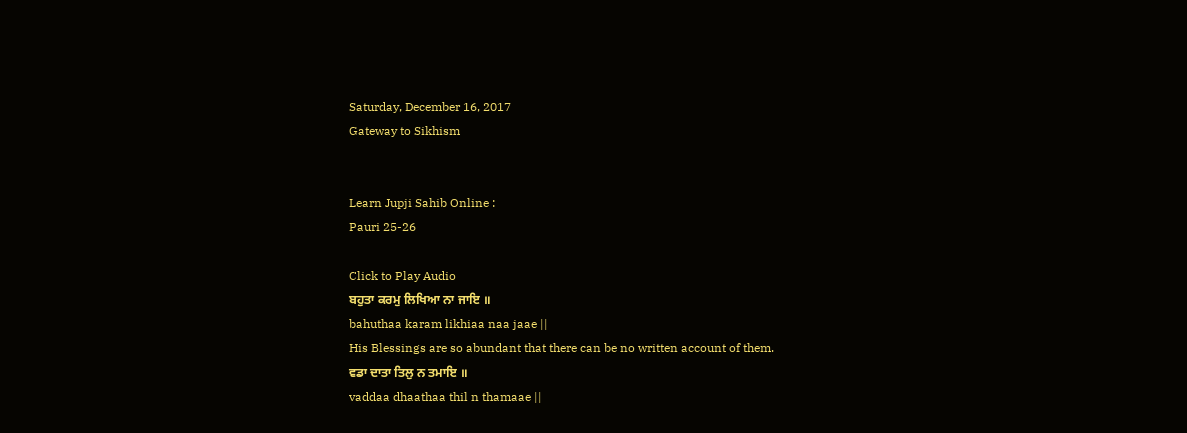Saturday, December 16, 2017
Gateway to Sikhism


Learn Jupji Sahib Online :
Pauri 25-26

Click to Play Audio
ਬਹੁਤਾ ਕਰਮੁ ਲਿਖਿਆ ਨਾ ਜਾਇ ॥
bahuthaa karam likhiaa naa jaae ||
His Blessings are so abundant that there can be no written account of them.
ਵਡਾ ਦਾਤਾ ਤਿਲੁ ਨ ਤਮਾਇ ॥
vaddaa dhaathaa thil n thamaae ||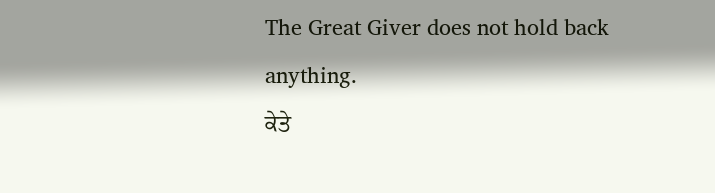The Great Giver does not hold back anything.
ਕੇਤੇ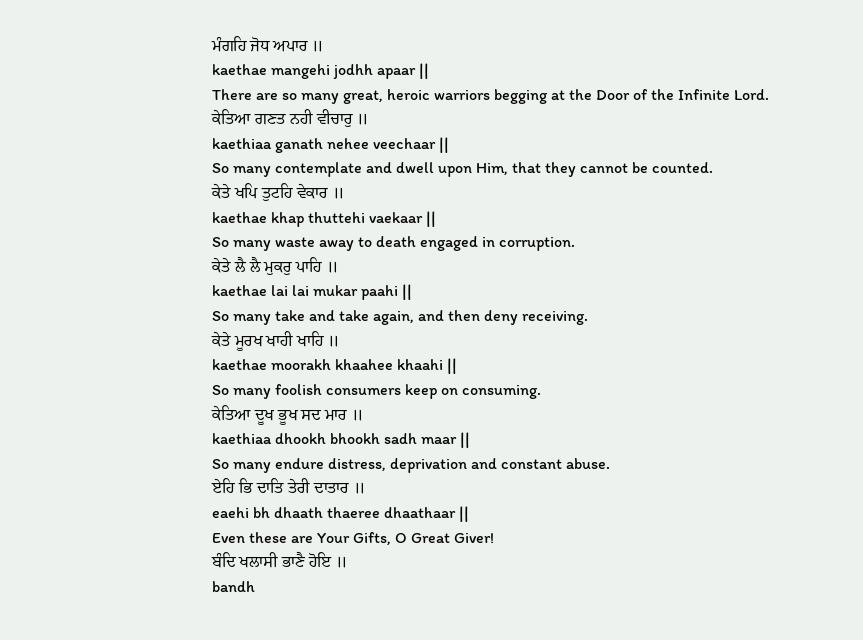ਮੰਗਹਿ ਜੋਧ ਅਪਾਰ ॥
kaethae mangehi jodhh apaar ||
There are so many great, heroic warriors begging at the Door of the Infinite Lord.
ਕੇਤਿਆ ਗਣਤ ਨਹੀ ਵੀਚਾਰੁ ॥
kaethiaa ganath nehee veechaar ||
So many contemplate and dwell upon Him, that they cannot be counted.
ਕੇਤੇ ਖਪਿ ਤੁਟਹਿ ਵੇਕਾਰ ॥
kaethae khap thuttehi vaekaar ||
So many waste away to death engaged in corruption.
ਕੇਤੇ ਲੈ ਲੈ ਮੁਕਰੁ ਪਾਹਿ ॥
kaethae lai lai mukar paahi ||
So many take and take again, and then deny receiving.
ਕੇਤੇ ਮੂਰਖ ਖਾਹੀ ਖਾਹਿ ॥
kaethae moorakh khaahee khaahi ||
So many foolish consumers keep on consuming.
ਕੇਤਿਆ ਦੂਖ ਭੂਖ ਸਦ ਮਾਰ ॥
kaethiaa dhookh bhookh sadh maar ||
So many endure distress, deprivation and constant abuse.
ਏਹਿ ਭਿ ਦਾਤਿ ਤੇਰੀ ਦਾਤਾਰ ॥
eaehi bh dhaath thaeree dhaathaar ||
Even these are Your Gifts, O Great Giver!
ਬੰਦਿ ਖਲਾਸੀ ਭਾਣੈ ਹੋਇ ॥
bandh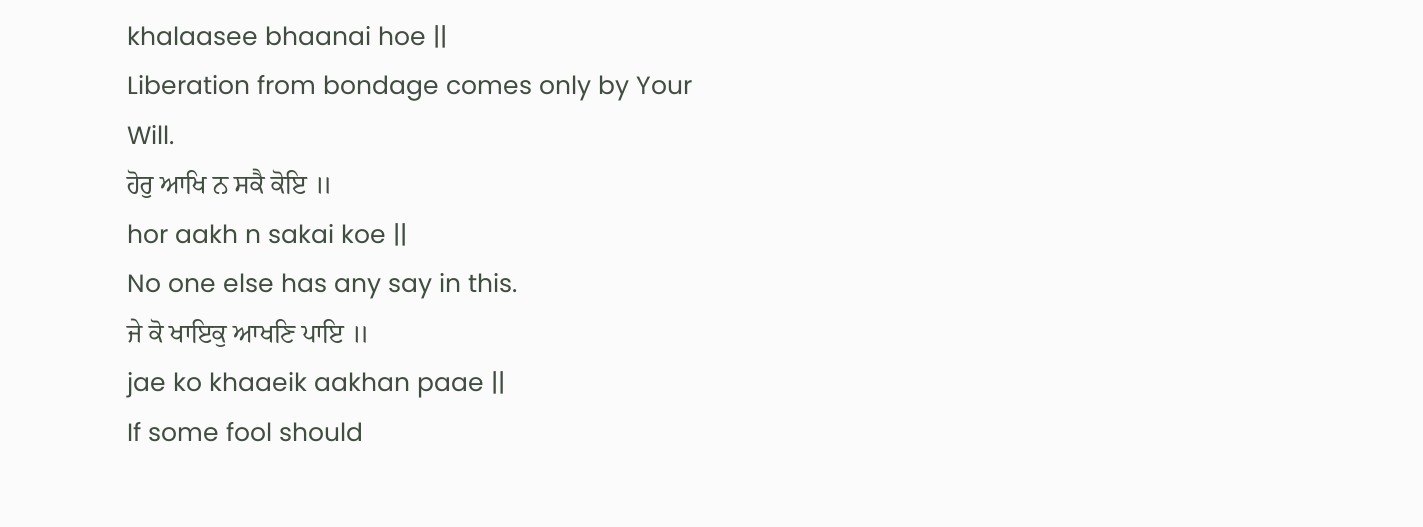khalaasee bhaanai hoe ||
Liberation from bondage comes only by Your Will.
ਹੋਰੁ ਆਖਿ ਨ ਸਕੈ ਕੋਇ ॥
hor aakh n sakai koe ||
No one else has any say in this.
ਜੇ ਕੋ ਖਾਇਕੁ ਆਖਣਿ ਪਾਇ ॥
jae ko khaaeik aakhan paae ||
If some fool should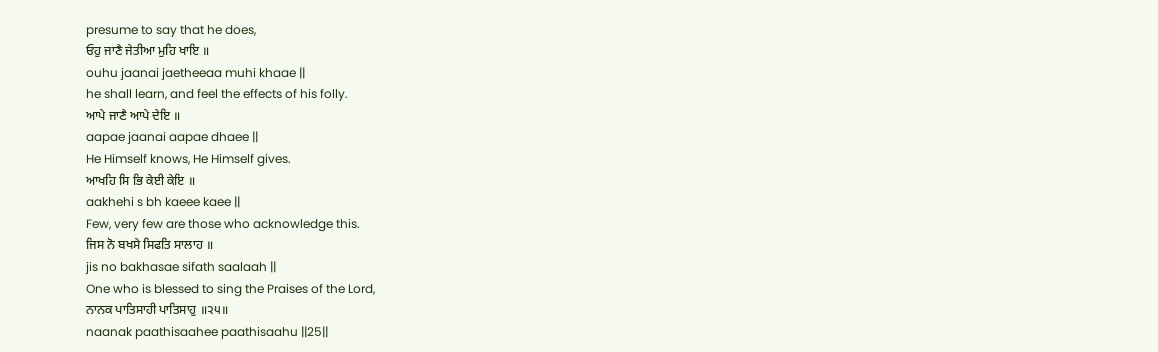presume to say that he does,
ਓਹੁ ਜਾਣੈ ਜੇਤੀਆ ਮੁਹਿ ਖਾਇ ॥
ouhu jaanai jaetheeaa muhi khaae ||
he shall learn, and feel the effects of his folly.
ਆਪੇ ਜਾਣੈ ਆਪੇ ਦੇਇ ॥
aapae jaanai aapae dhaee ||
He Himself knows, He Himself gives.
ਆਖਹਿ ਸਿ ਭਿ ਕੇਈ ਕੇਇ ॥
aakhehi s bh kaeee kaee ||
Few, very few are those who acknowledge this.
ਜਿਸ ਨੋ ਬਖਸੇ ਸਿਫਤਿ ਸਾਲਾਹ ॥
jis no bakhasae sifath saalaah ||
One who is blessed to sing the Praises of the Lord,
ਨਾਨਕ ਪਾਤਿਸਾਹੀ ਪਾਤਿਸਾਹੁ ॥੨੫॥
naanak paathisaahee paathisaahu ||25||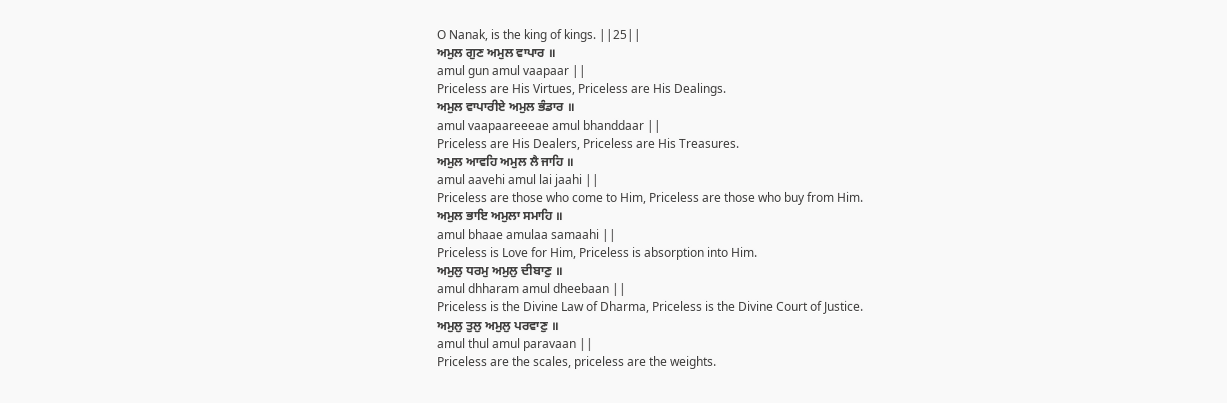O Nanak, is the king of kings. ||25||
ਅਮੁਲ ਗੁਣ ਅਮੁਲ ਵਾਪਾਰ ॥
amul gun amul vaapaar ||
Priceless are His Virtues, Priceless are His Dealings.
ਅਮੁਲ ਵਾਪਾਰੀਏ ਅਮੁਲ ਭੰਡਾਰ ॥
amul vaapaareeeae amul bhanddaar ||
Priceless are His Dealers, Priceless are His Treasures.
ਅਮੁਲ ਆਵਹਿ ਅਮੁਲ ਲੈ ਜਾਹਿ ॥
amul aavehi amul lai jaahi ||
Priceless are those who come to Him, Priceless are those who buy from Him.
ਅਮੁਲ ਭਾਇ ਅਮੁਲਾ ਸਮਾਹਿ ॥
amul bhaae amulaa samaahi ||
Priceless is Love for Him, Priceless is absorption into Him.
ਅਮੁਲੁ ਧਰਮੁ ਅਮੁਲੁ ਦੀਬਾਣੁ ॥
amul dhharam amul dheebaan ||
Priceless is the Divine Law of Dharma, Priceless is the Divine Court of Justice.
ਅਮੁਲੁ ਤੁਲੁ ਅਮੁਲੁ ਪਰਵਾਣੁ ॥
amul thul amul paravaan ||
Priceless are the scales, priceless are the weights.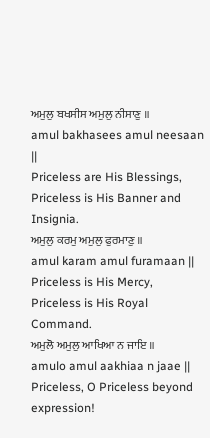ਅਮੁਲੁ ਬਖਸੀਸ ਅਮੁਲੁ ਨੀਸਾਣੁ ॥
amul bakhasees amul neesaan ||
Priceless are His Blessings, Priceless is His Banner and Insignia.
ਅਮੁਲੁ ਕਰਮੁ ਅਮੁਲੁ ਫੁਰਮਾਣੁ ॥
amul karam amul furamaan ||
Priceless is His Mercy, Priceless is His Royal Command.
ਅਮੁਲੋ ਅਮੁਲੁ ਆਖਿਆ ਨ ਜਾਇ ॥
amulo amul aakhiaa n jaae ||
Priceless, O Priceless beyond expression!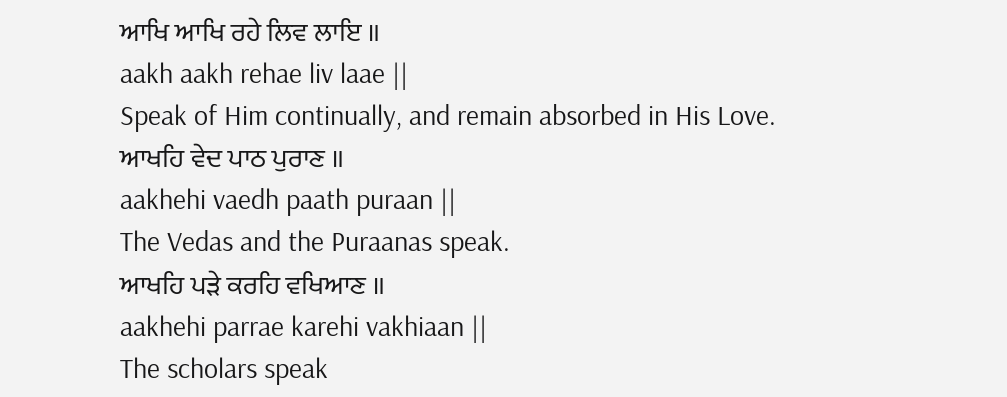ਆਖਿ ਆਖਿ ਰਹੇ ਲਿਵ ਲਾਇ ॥
aakh aakh rehae liv laae ||
Speak of Him continually, and remain absorbed in His Love.
ਆਖਹਿ ਵੇਦ ਪਾਠ ਪੁਰਾਣ ॥
aakhehi vaedh paath puraan ||
The Vedas and the Puraanas speak.
ਆਖਹਿ ਪੜੇ ਕਰਹਿ ਵਖਿਆਣ ॥
aakhehi parrae karehi vakhiaan ||
The scholars speak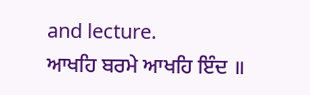and lecture.
ਆਖਹਿ ਬਰਮੇ ਆਖਹਿ ਇੰਦ ॥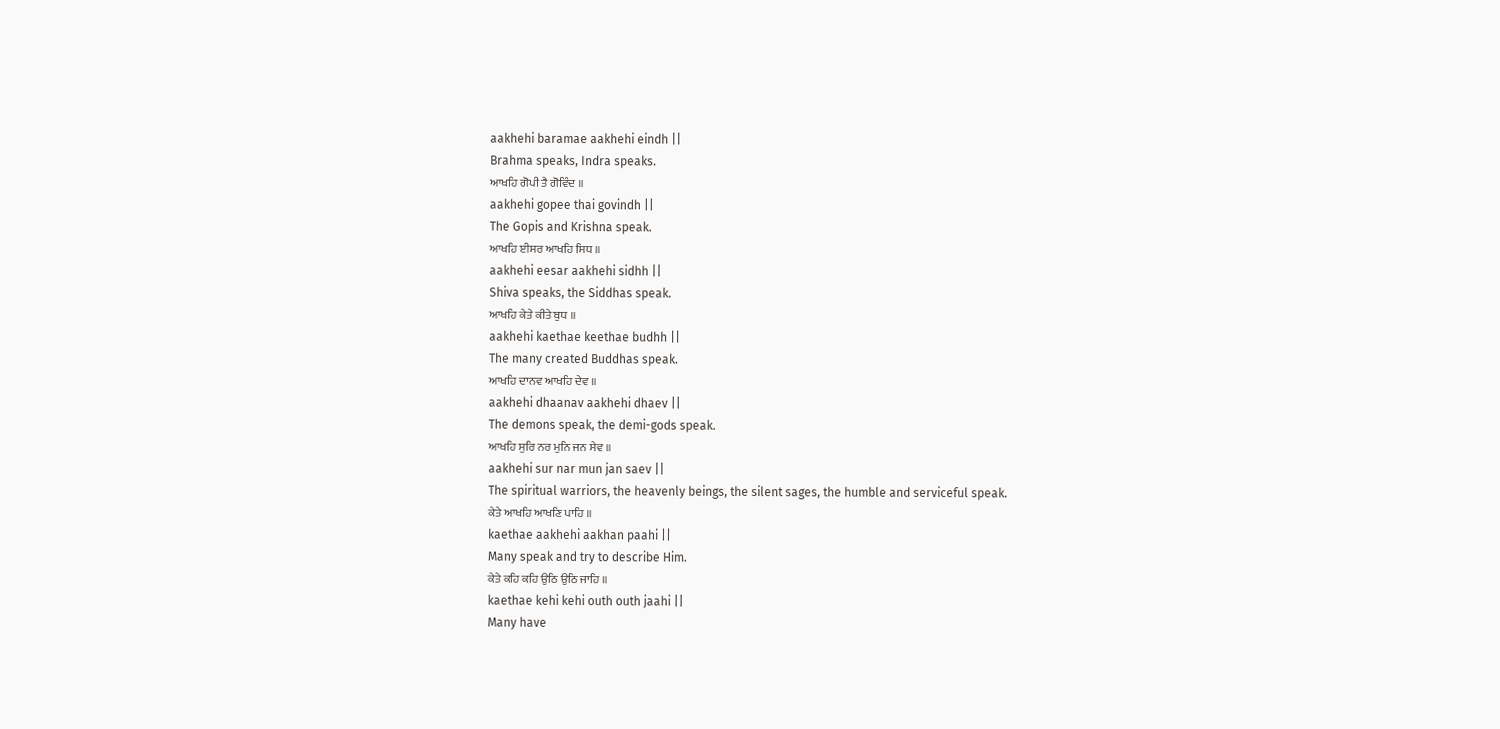aakhehi baramae aakhehi eindh ||
Brahma speaks, Indra speaks.
ਆਖਹਿ ਗੋਪੀ ਤੈ ਗੋਵਿੰਦ ॥
aakhehi gopee thai govindh ||
The Gopis and Krishna speak.
ਆਖਹਿ ਈਸਰ ਆਖਹਿ ਸਿਧ ॥
aakhehi eesar aakhehi sidhh ||
Shiva speaks, the Siddhas speak.
ਆਖਹਿ ਕੇਤੇ ਕੀਤੇ ਬੁਧ ॥
aakhehi kaethae keethae budhh ||
The many created Buddhas speak.
ਆਖਹਿ ਦਾਨਵ ਆਖਹਿ ਦੇਵ ॥
aakhehi dhaanav aakhehi dhaev ||
The demons speak, the demi-gods speak.
ਆਖਹਿ ਸੁਰਿ ਨਰ ਮੁਨਿ ਜਨ ਸੇਵ ॥
aakhehi sur nar mun jan saev ||
The spiritual warriors, the heavenly beings, the silent sages, the humble and serviceful speak.
ਕੇਤੇ ਆਖਹਿ ਆਖਣਿ ਪਾਹਿ ॥
kaethae aakhehi aakhan paahi ||
Many speak and try to describe Him.
ਕੇਤੇ ਕਹਿ ਕਹਿ ਉਠਿ ਉਠਿ ਜਾਹਿ ॥
kaethae kehi kehi outh outh jaahi ||
Many have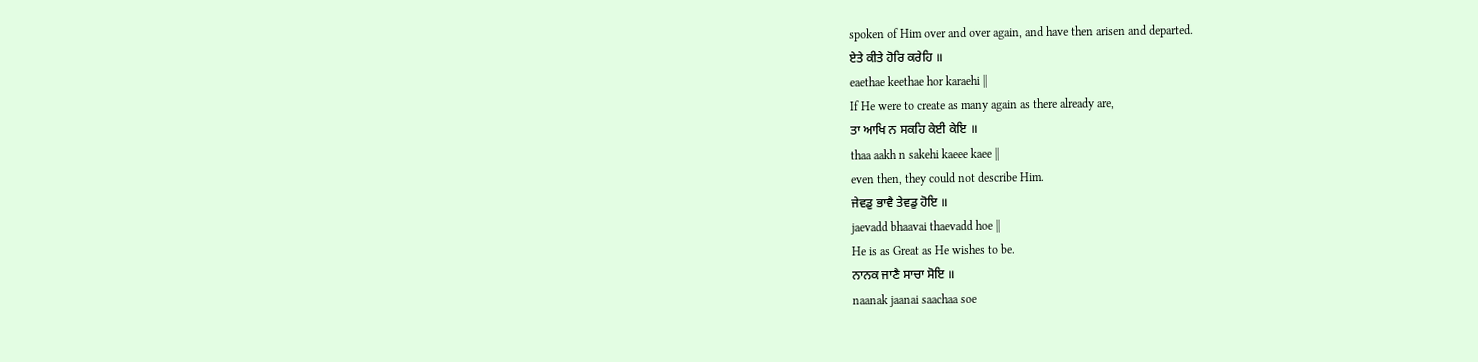spoken of Him over and over again, and have then arisen and departed.
ਏਤੇ ਕੀਤੇ ਹੋਰਿ ਕਰੇਹਿ ॥
eaethae keethae hor karaehi ||
If He were to create as many again as there already are,
ਤਾ ਆਖਿ ਨ ਸਕਹਿ ਕੇਈ ਕੇਇ ॥
thaa aakh n sakehi kaeee kaee ||
even then, they could not describe Him.
ਜੇਵਡੁ ਭਾਵੈ ਤੇਵਡੁ ਹੋਇ ॥
jaevadd bhaavai thaevadd hoe ||
He is as Great as He wishes to be.
ਨਾਨਕ ਜਾਣੈ ਸਾਚਾ ਸੋਇ ॥
naanak jaanai saachaa soe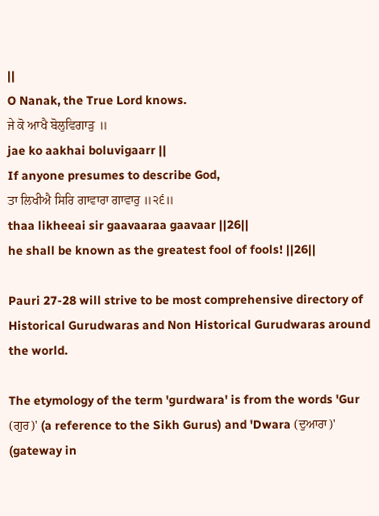||
O Nanak, the True Lord knows.
ਜੇ ਕੋ ਆਖੈ ਬੋਲੁਵਿਗਾੜੁ ॥
jae ko aakhai boluvigaarr ||
If anyone presumes to describe God,
ਤਾ ਲਿਖੀਐ ਸਿਰਿ ਗਾਵਾਰਾ ਗਾਵਾਰੁ ॥੨੬॥
thaa likheeai sir gaavaaraa gaavaar ||26||
he shall be known as the greatest fool of fools! ||26||

Pauri 27-28 will strive to be most comprehensive directory of Historical Gurudwaras and Non Historical Gurudwaras around the world.

The etymology of the term 'gurdwara' is from the words 'Gur (ਗੁਰ)' (a reference to the Sikh Gurus) and 'Dwara (ਦੁਆਰਾ)' (gateway in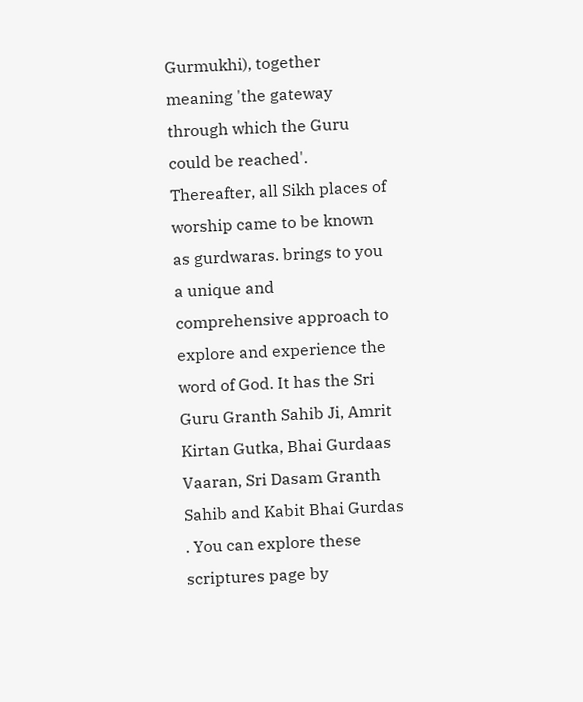Gurmukhi), together meaning 'the gateway through which the Guru could be reached'. Thereafter, all Sikh places of worship came to be known as gurdwaras. brings to you a unique and comprehensive approach to explore and experience the word of God. It has the Sri Guru Granth Sahib Ji, Amrit Kirtan Gutka, Bhai Gurdaas Vaaran, Sri Dasam Granth Sahib and Kabit Bhai Gurdas . You can explore these scriptures page by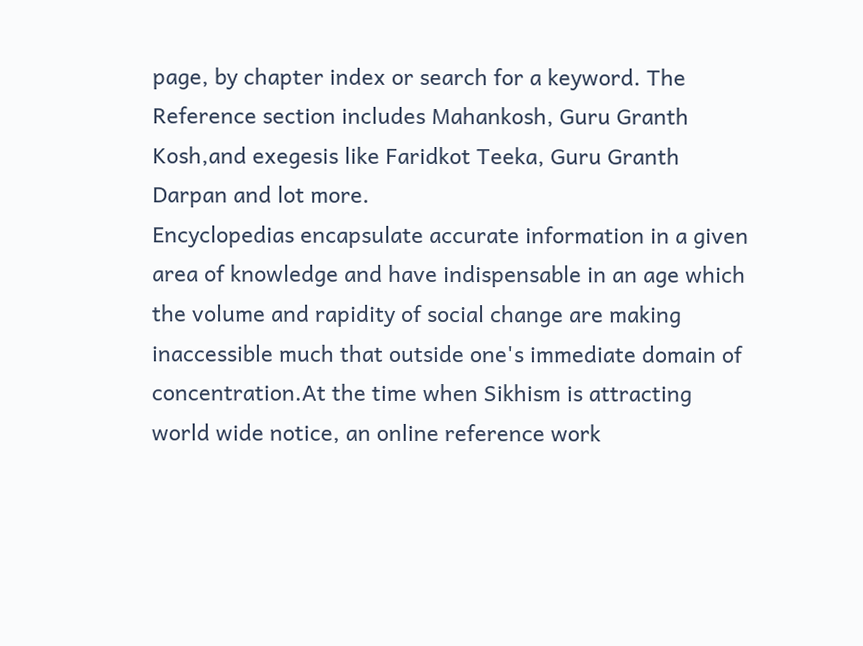page, by chapter index or search for a keyword. The Reference section includes Mahankosh, Guru Granth Kosh,and exegesis like Faridkot Teeka, Guru Granth Darpan and lot more.
Encyclopedias encapsulate accurate information in a given area of knowledge and have indispensable in an age which the volume and rapidity of social change are making inaccessible much that outside one's immediate domain of concentration.At the time when Sikhism is attracting world wide notice, an online reference work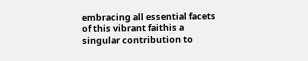embracing all essential facets of this vibrant faithis a singular contribution to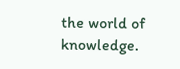the world of knowledge.